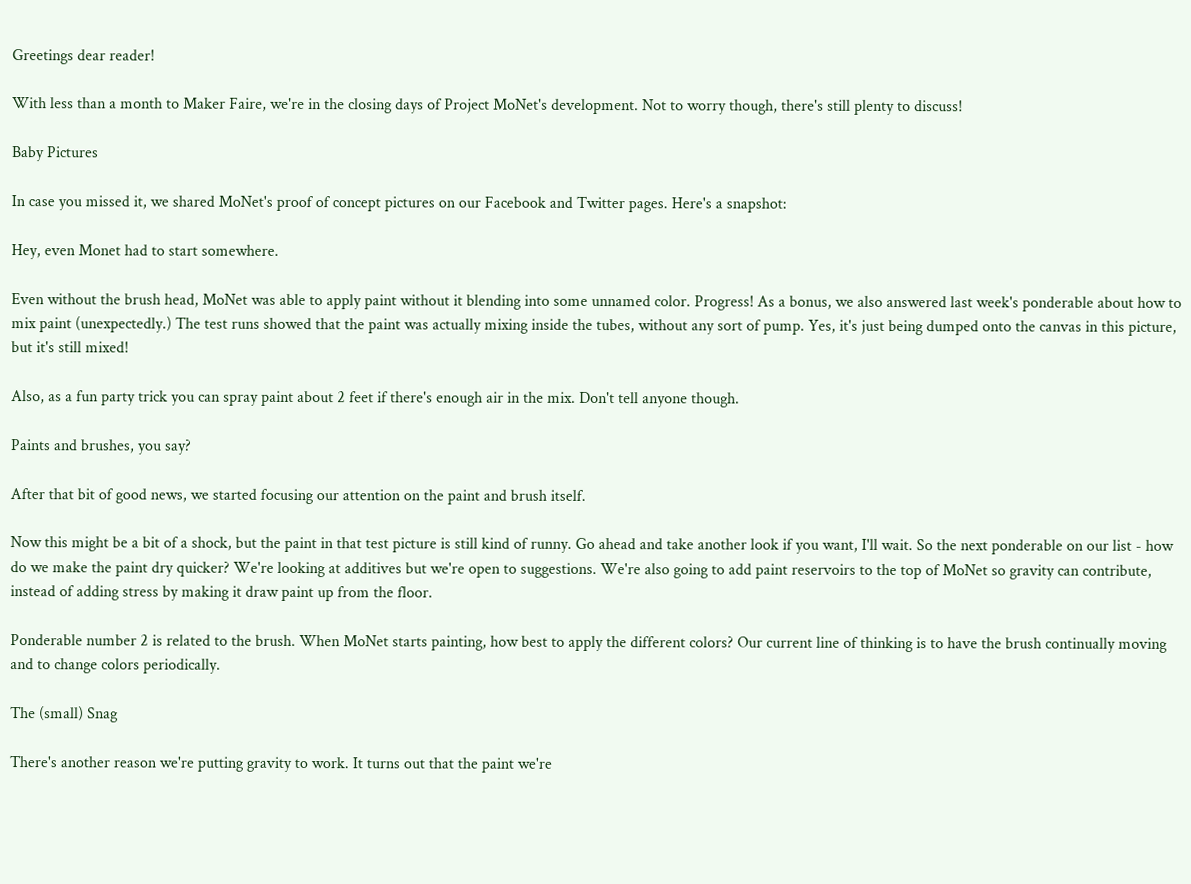Greetings dear reader!

With less than a month to Maker Faire, we're in the closing days of Project MoNet's development. Not to worry though, there's still plenty to discuss!

Baby Pictures

In case you missed it, we shared MoNet's proof of concept pictures on our Facebook and Twitter pages. Here's a snapshot:

Hey, even Monet had to start somewhere.

Even without the brush head, MoNet was able to apply paint without it blending into some unnamed color. Progress! As a bonus, we also answered last week's ponderable about how to mix paint (unexpectedly.) The test runs showed that the paint was actually mixing inside the tubes, without any sort of pump. Yes, it's just being dumped onto the canvas in this picture, but it's still mixed!

Also, as a fun party trick you can spray paint about 2 feet if there's enough air in the mix. Don't tell anyone though.

Paints and brushes, you say?

After that bit of good news, we started focusing our attention on the paint and brush itself.

Now this might be a bit of a shock, but the paint in that test picture is still kind of runny. Go ahead and take another look if you want, I'll wait. So the next ponderable on our list - how do we make the paint dry quicker? We're looking at additives but we're open to suggestions. We're also going to add paint reservoirs to the top of MoNet so gravity can contribute, instead of adding stress by making it draw paint up from the floor.

Ponderable number 2 is related to the brush. When MoNet starts painting, how best to apply the different colors? Our current line of thinking is to have the brush continually moving and to change colors periodically.

The (small) Snag

There's another reason we're putting gravity to work. It turns out that the paint we're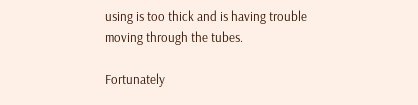using is too thick and is having trouble moving through the tubes.

Fortunately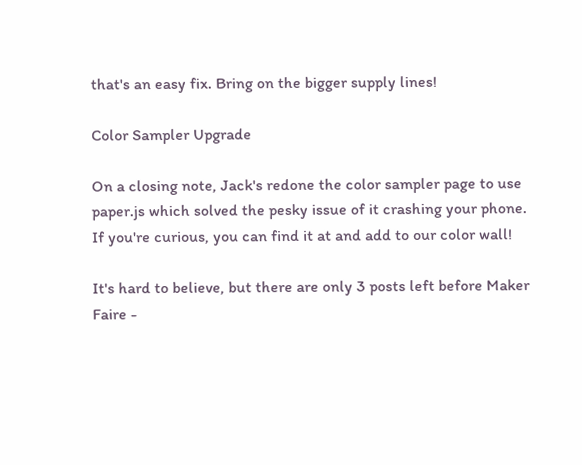that's an easy fix. Bring on the bigger supply lines!

Color Sampler Upgrade

On a closing note, Jack's redone the color sampler page to use paper.js which solved the pesky issue of it crashing your phone. If you're curious, you can find it at and add to our color wall!

It's hard to believe, but there are only 3 posts left before Maker Faire -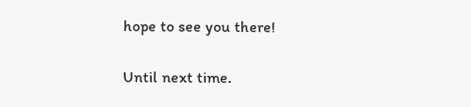hope to see you there!

Until next time.